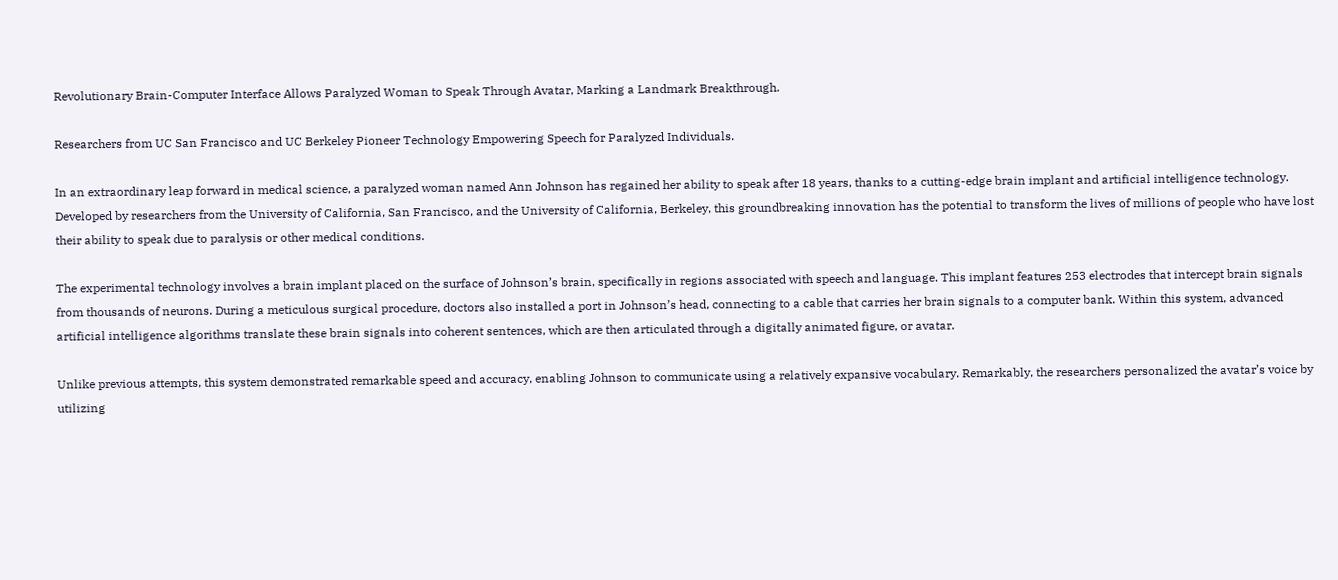Revolutionary Brain-Computer Interface Allows Paralyzed Woman to Speak Through Avatar, Marking a Landmark Breakthrough.

Researchers from UC San Francisco and UC Berkeley Pioneer Technology Empowering Speech for Paralyzed Individuals.

In an extraordinary leap forward in medical science, a paralyzed woman named Ann Johnson has regained her ability to speak after 18 years, thanks to a cutting-edge brain implant and artificial intelligence technology. Developed by researchers from the University of California, San Francisco, and the University of California, Berkeley, this groundbreaking innovation has the potential to transform the lives of millions of people who have lost their ability to speak due to paralysis or other medical conditions.

The experimental technology involves a brain implant placed on the surface of Johnson’s brain, specifically in regions associated with speech and language. This implant features 253 electrodes that intercept brain signals from thousands of neurons. During a meticulous surgical procedure, doctors also installed a port in Johnson’s head, connecting to a cable that carries her brain signals to a computer bank. Within this system, advanced artificial intelligence algorithms translate these brain signals into coherent sentences, which are then articulated through a digitally animated figure, or avatar.

Unlike previous attempts, this system demonstrated remarkable speed and accuracy, enabling Johnson to communicate using a relatively expansive vocabulary. Remarkably, the researchers personalized the avatar’s voice by utilizing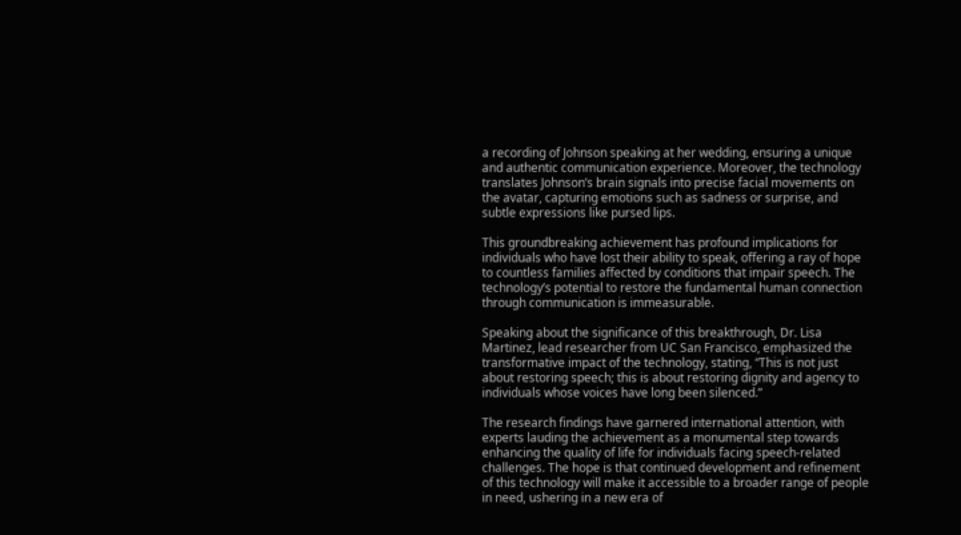a recording of Johnson speaking at her wedding, ensuring a unique and authentic communication experience. Moreover, the technology translates Johnson’s brain signals into precise facial movements on the avatar, capturing emotions such as sadness or surprise, and subtle expressions like pursed lips.

This groundbreaking achievement has profound implications for individuals who have lost their ability to speak, offering a ray of hope to countless families affected by conditions that impair speech. The technology’s potential to restore the fundamental human connection through communication is immeasurable.

Speaking about the significance of this breakthrough, Dr. Lisa Martinez, lead researcher from UC San Francisco, emphasized the transformative impact of the technology, stating, “This is not just about restoring speech; this is about restoring dignity and agency to individuals whose voices have long been silenced.”

The research findings have garnered international attention, with experts lauding the achievement as a monumental step towards enhancing the quality of life for individuals facing speech-related challenges. The hope is that continued development and refinement of this technology will make it accessible to a broader range of people in need, ushering in a new era of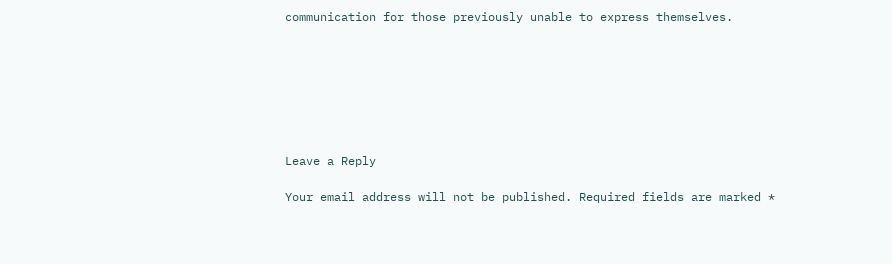communication for those previously unable to express themselves.







Leave a Reply

Your email address will not be published. Required fields are marked *